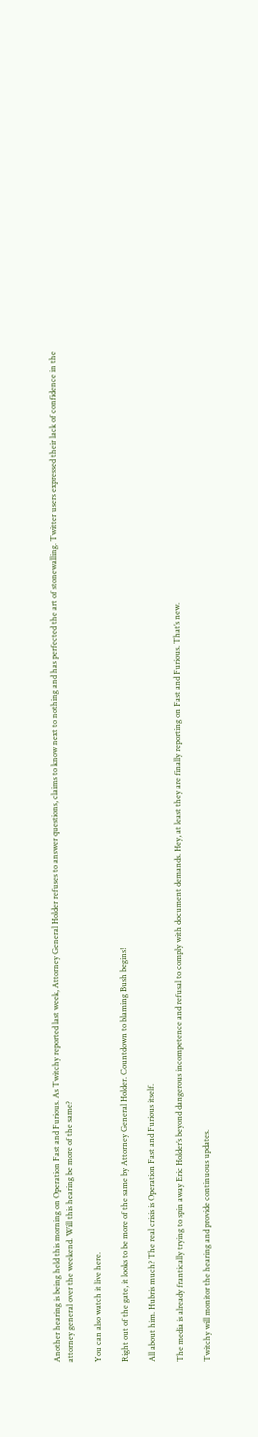Another hearing is being held this morning on Operation Fast and Furious. As Twitchy reported last week, Attorney General Holder refuses to answer questions, claims to know next to nothing and has perfected the art of stonewalling. Twitter users expressed their lack of confidence in the attorney general over the weekend. Will this hearing be more of the same?

You can also watch it live here.

Right out of the gate, it looks to be more of the same by Attorney General Holder. Countdown to blaming Bush begins!

All about him. Hubris much? The real crisis is Operation Fast and Furious itself.

The media is already frantically trying to spin away Eric Holder’s beyond dangerous incompetence and refusal to comply with document demands. Hey, at least they are finally reporting on Fast and Furious. That’s new.

Twitchy will monitor the hearing and provide continuous updates.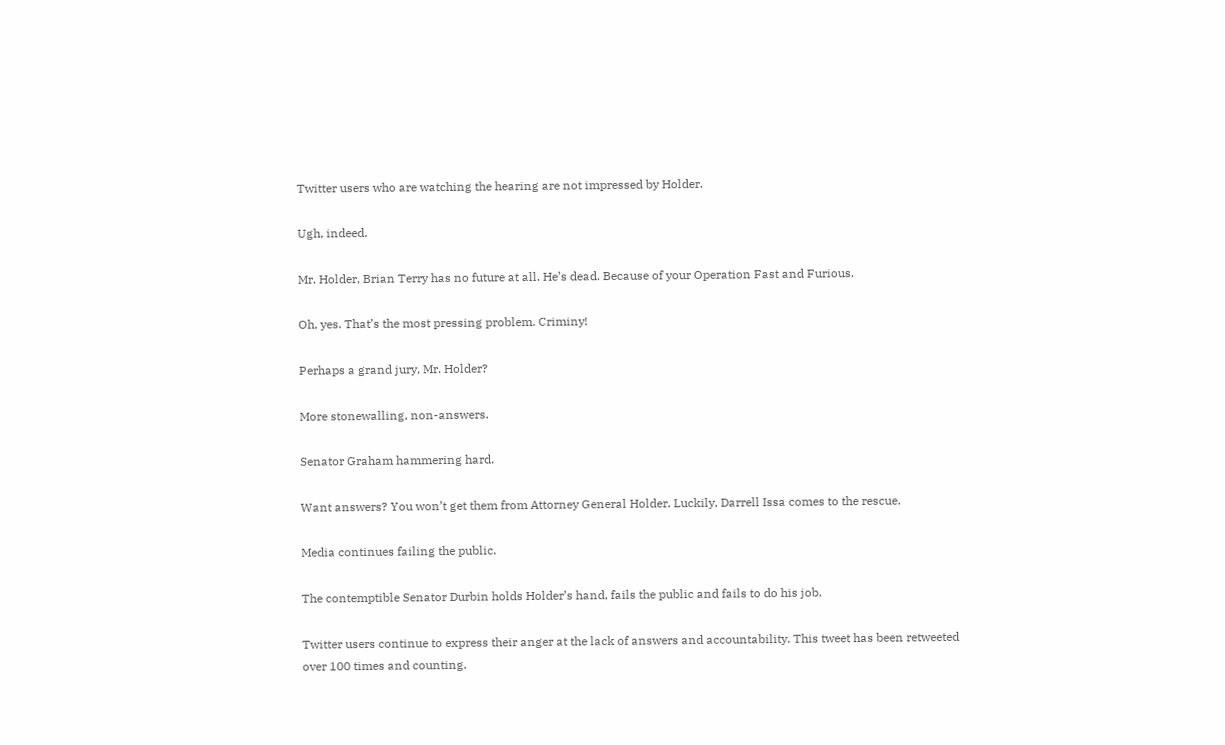Twitter users who are watching the hearing are not impressed by Holder.

Ugh, indeed.

Mr. Holder, Brian Terry has no future at all. He’s dead. Because of your Operation Fast and Furious.

Oh, yes. That’s the most pressing problem. Criminy!

Perhaps a grand jury, Mr. Holder?

More stonewalling, non-answers.

Senator Graham hammering hard.

Want answers? You won’t get them from Attorney General Holder. Luckily, Darrell Issa comes to the rescue.

Media continues failing the public.

The contemptible Senator Durbin holds Holder’s hand, fails the public and fails to do his job.

Twitter users continue to express their anger at the lack of answers and accountability. This tweet has been retweeted over 100 times and counting.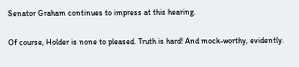Senator Graham continues to impress at this hearing.

Of course, Holder is none to pleased. Truth is hard! And mock-worthy, evidently.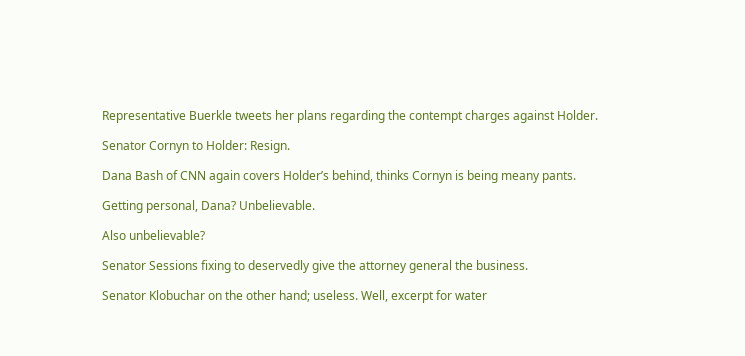Representative Buerkle tweets her plans regarding the contempt charges against Holder.

Senator Cornyn to Holder: Resign.

Dana Bash of CNN again covers Holder’s behind, thinks Cornyn is being meany pants.

Getting personal, Dana? Unbelievable.

Also unbelievable?

Senator Sessions fixing to deservedly give the attorney general the business.

Senator Klobuchar on the other hand; useless. Well, excerpt for water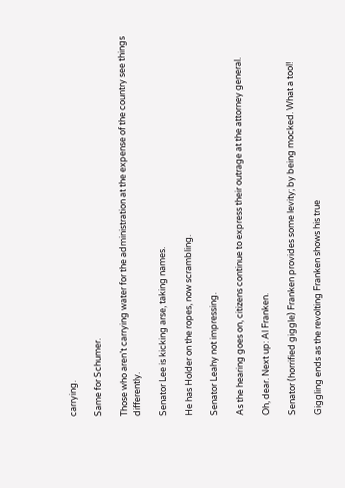carrying.

Same for Schumer.

Those who aren’t carrying water for the administration at the expense of the country see things differently.

Senator Lee is kicking arse, taking names.

He has Holder on the ropes, now scrambling.

Senator Leahy not impressing.

As the hearing goes on, citizens continue to express their outrage at the attorney general.

Oh, dear. Next up: Al Franken.

Senator (horrified giggle) Franken provides some levity; by being mocked. What a tool!

Giggling ends as the revolting Franken shows his true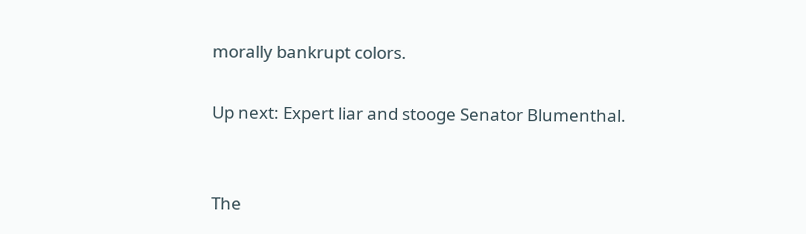morally bankrupt colors.

Up next: Expert liar and stooge Senator Blumenthal.


The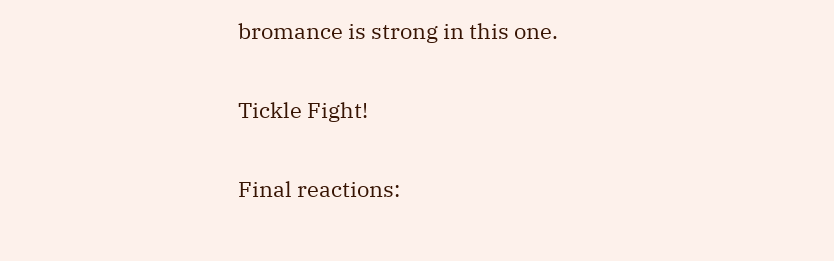bromance is strong in this one.

Tickle Fight!

Final reactions: